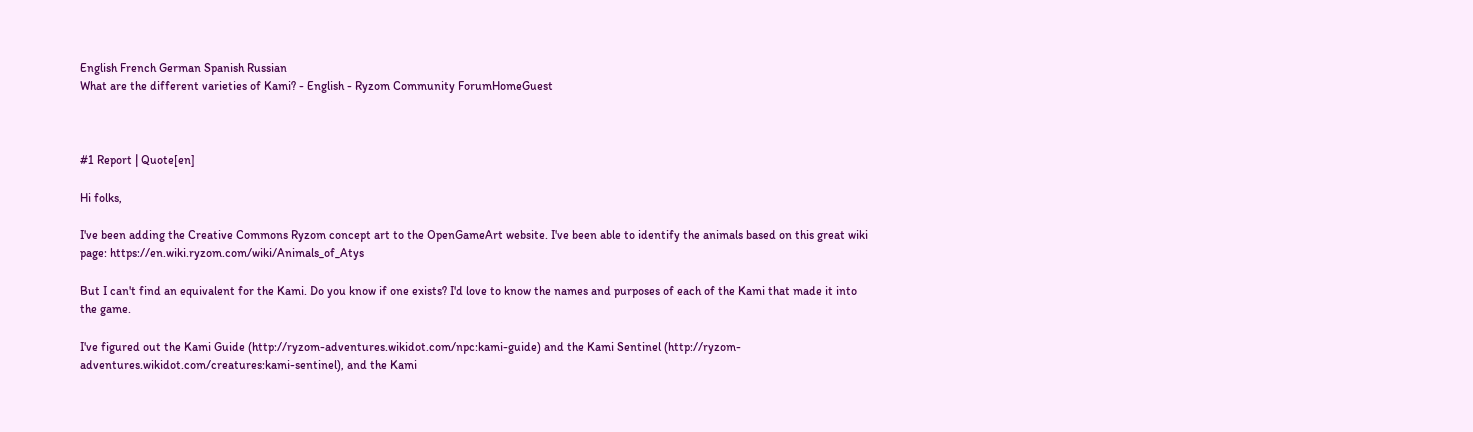English French German Spanish Russian
What are the different varieties of Kami? - English - Ryzom Community ForumHomeGuest



#1 Report | Quote[en]

Hi folks,

I've been adding the Creative Commons Ryzom concept art to the OpenGameArt website. I've been able to identify the animals based on this great wiki page: https://en.wiki.ryzom.com/wiki/Animals_of_Atys

But I can't find an equivalent for the Kami. Do you know if one exists? I'd love to know the names and purposes of each of the Kami that made it into the game.

I've figured out the Kami Guide (http://ryzom-adventures.wikidot.com/npc:kami-guide) and the Kami Sentinel (http://ryzom-adventures.wikidot.com/creatures:kami-sentinel), and the Kami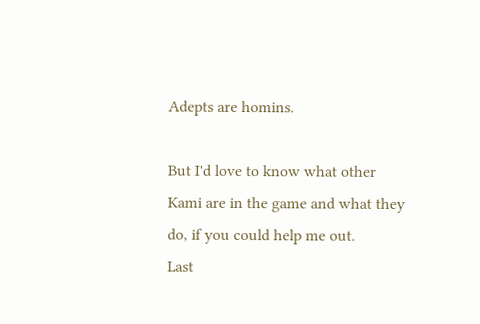Adepts are homins.

But I'd love to know what other Kami are in the game and what they do, if you could help me out.
Last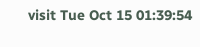visit Tue Oct 15 01:39:54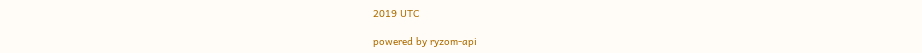2019 UTC

powered by ryzom-api